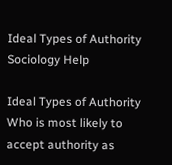Ideal Types of Authority Sociology Help

Ideal Types of Authority
Who is most likely to accept authority as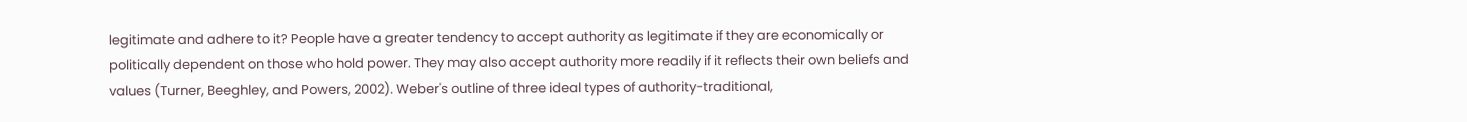legitimate and adhere to it? People have a greater tendency to accept authority as legitimate if they are economically or politically dependent on those who hold power. They may also accept authority more readily if it reflects their own beliefs and values (Turner, Beeghley, and Powers, 2002). Weber's outline of three ideal types of authority-traditional,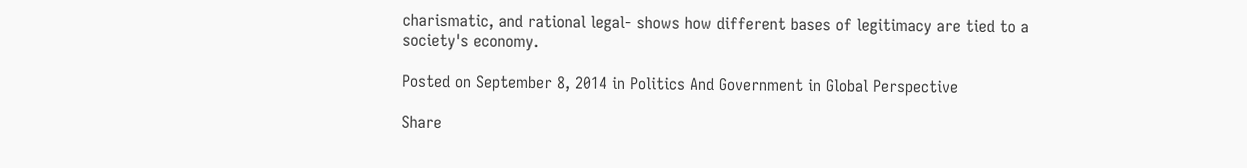charismatic, and rational legal- shows how different bases of legitimacy are tied to a society's economy.

Posted on September 8, 2014 in Politics And Government in Global Perspective

Share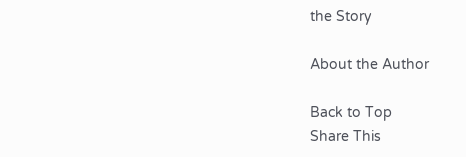the Story

About the Author

Back to Top
Share This